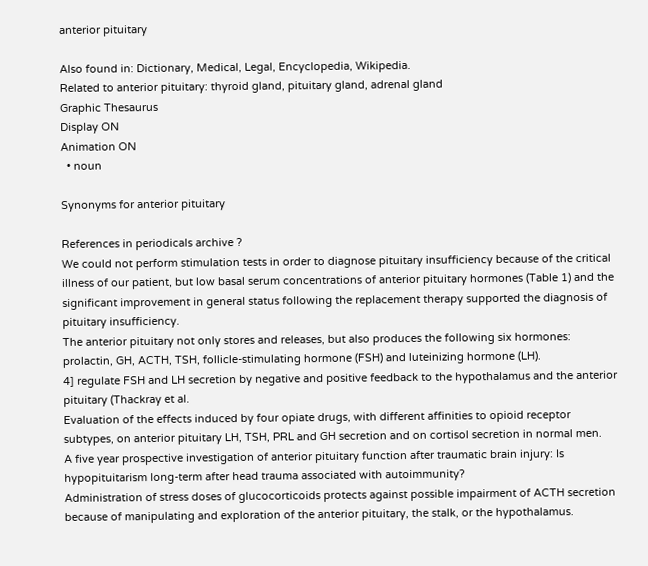anterior pituitary

Also found in: Dictionary, Medical, Legal, Encyclopedia, Wikipedia.
Related to anterior pituitary: thyroid gland, pituitary gland, adrenal gland
Graphic Thesaurus
Display ON
Animation ON
  • noun

Synonyms for anterior pituitary

References in periodicals archive ?
We could not perform stimulation tests in order to diagnose pituitary insufficiency because of the critical illness of our patient, but low basal serum concentrations of anterior pituitary hormones (Table 1) and the significant improvement in general status following the replacement therapy supported the diagnosis of pituitary insufficiency.
The anterior pituitary not only stores and releases, but also produces the following six hormones: prolactin, GH, ACTH, TSH, follicle-stimulating hormone (FSH) and luteinizing hormone (LH).
4] regulate FSH and LH secretion by negative and positive feedback to the hypothalamus and the anterior pituitary (Thackray et al.
Evaluation of the effects induced by four opiate drugs, with different affinities to opioid receptor subtypes, on anterior pituitary LH, TSH, PRL and GH secretion and on cortisol secretion in normal men.
A five year prospective investigation of anterior pituitary function after traumatic brain injury: Is hypopituitarism long-term after head trauma associated with autoimmunity?
Administration of stress doses of glucocorticoids protects against possible impairment of ACTH secretion because of manipulating and exploration of the anterior pituitary, the stalk, or the hypothalamus.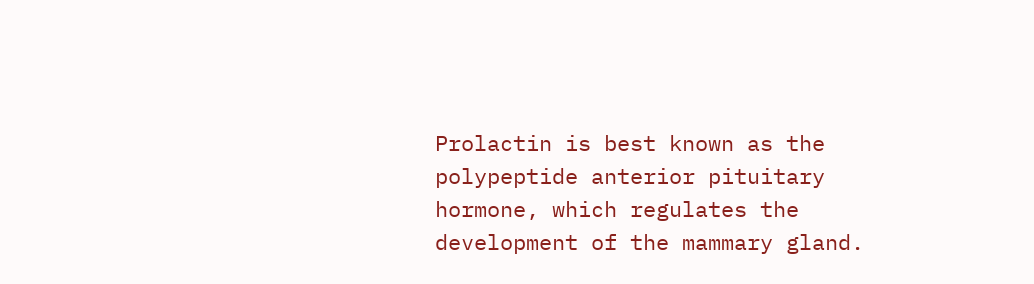Prolactin is best known as the polypeptide anterior pituitary hormone, which regulates the development of the mammary gland.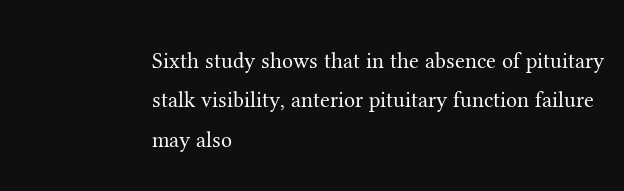Sixth study shows that in the absence of pituitary stalk visibility, anterior pituitary function failure may also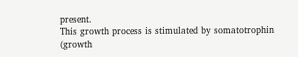present.
This growth process is stimulated by somatotrophin (growth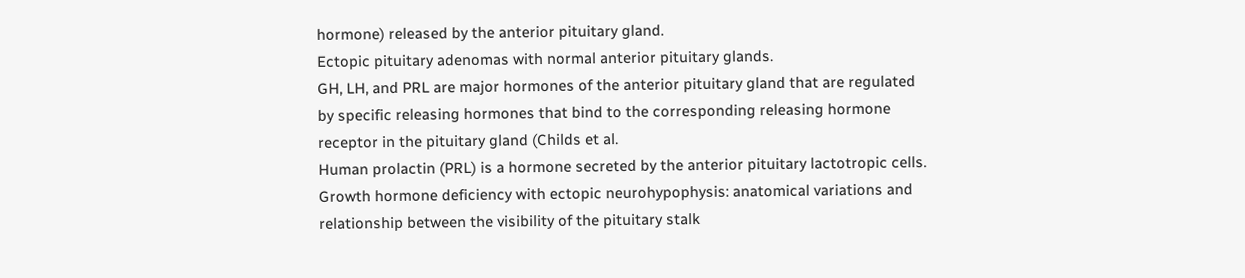hormone) released by the anterior pituitary gland.
Ectopic pituitary adenomas with normal anterior pituitary glands.
GH, LH, and PRL are major hormones of the anterior pituitary gland that are regulated by specific releasing hormones that bind to the corresponding releasing hormone receptor in the pituitary gland (Childs et al.
Human prolactin (PRL) is a hormone secreted by the anterior pituitary lactotropic cells.
Growth hormone deficiency with ectopic neurohypophysis: anatomical variations and relationship between the visibility of the pituitary stalk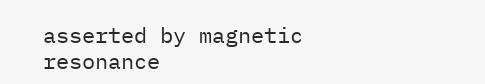asserted by magnetic resonance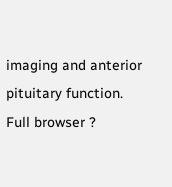imaging and anterior pituitary function.
Full browser ?